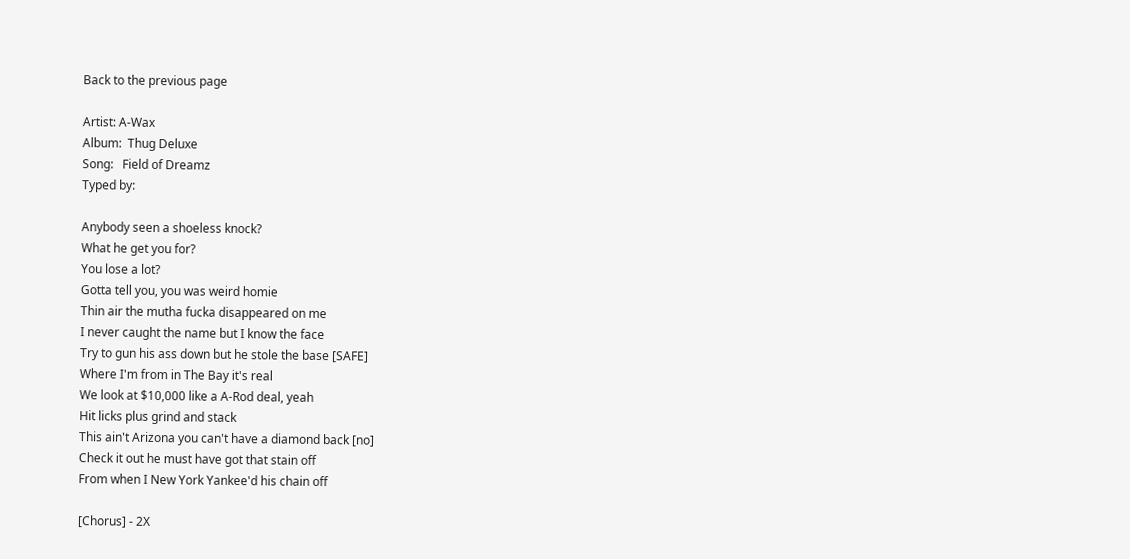Back to the previous page

Artist: A-Wax
Album:  Thug Deluxe
Song:   Field of Dreamz
Typed by:

Anybody seen a shoeless knock?
What he get you for?
You lose a lot?
Gotta tell you, you was weird homie
Thin air the mutha fucka disappeared on me
I never caught the name but I know the face
Try to gun his ass down but he stole the base [SAFE]
Where I'm from in The Bay it's real
We look at $10,000 like a A-Rod deal, yeah
Hit licks plus grind and stack
This ain't Arizona you can't have a diamond back [no]
Check it out he must have got that stain off
From when I New York Yankee'd his chain off

[Chorus] - 2X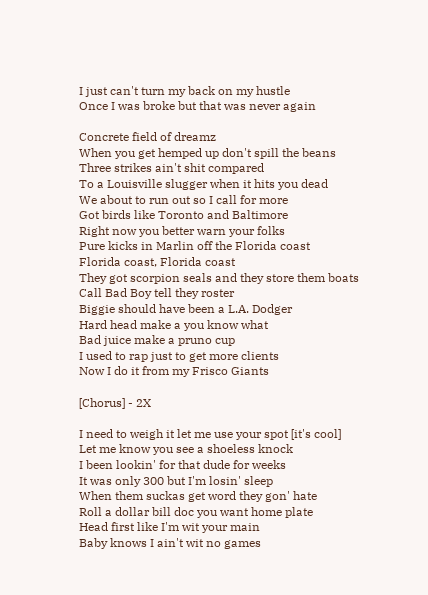I just can't turn my back on my hustle
Once I was broke but that was never again

Concrete field of dreamz
When you get hemped up don't spill the beans
Three strikes ain't shit compared
To a Louisville slugger when it hits you dead
We about to run out so I call for more
Got birds like Toronto and Baltimore
Right now you better warn your folks
Pure kicks in Marlin off the Florida coast
Florida coast, Florida coast
They got scorpion seals and they store them boats
Call Bad Boy tell they roster
Biggie should have been a L.A. Dodger
Hard head make a you know what
Bad juice make a pruno cup
I used to rap just to get more clients
Now I do it from my Frisco Giants

[Chorus] - 2X

I need to weigh it let me use your spot [it's cool]
Let me know you see a shoeless knock
I been lookin' for that dude for weeks
It was only 300 but I'm losin' sleep
When them suckas get word they gon' hate
Roll a dollar bill doc you want home plate
Head first like I'm wit your main
Baby knows I ain't wit no games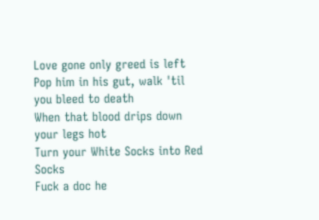Love gone only greed is left
Pop him in his gut, walk 'til you bleed to death
When that blood drips down your legs hot
Turn your White Socks into Red Socks
Fuck a doc he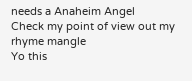needs a Anaheim Angel
Check my point of view out my rhyme mangle
Yo this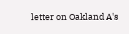letter on Oakland A's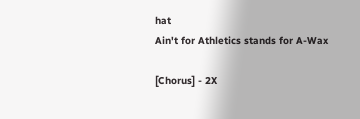hat
Ain't for Athletics stands for A-Wax

[Chorus] - 2X